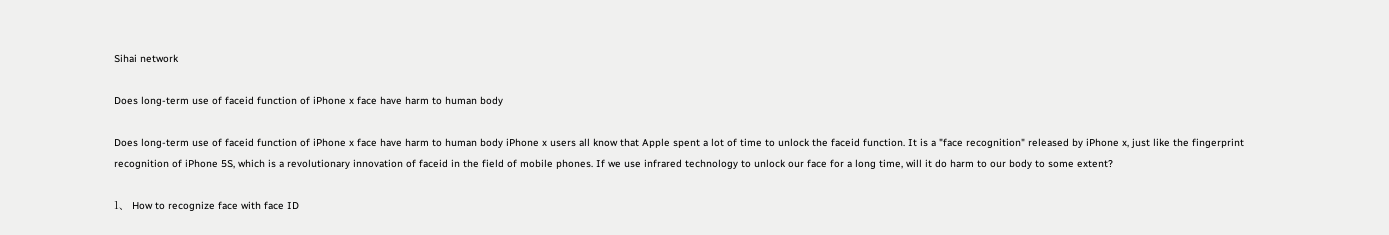Sihai network

Does long-term use of faceid function of iPhone x face have harm to human body

Does long-term use of faceid function of iPhone x face have harm to human body iPhone x users all know that Apple spent a lot of time to unlock the faceid function. It is a "face recognition" released by iPhone x, just like the fingerprint recognition of iPhone 5S, which is a revolutionary innovation of faceid in the field of mobile phones. If we use infrared technology to unlock our face for a long time, will it do harm to our body to some extent?

1、 How to recognize face with face ID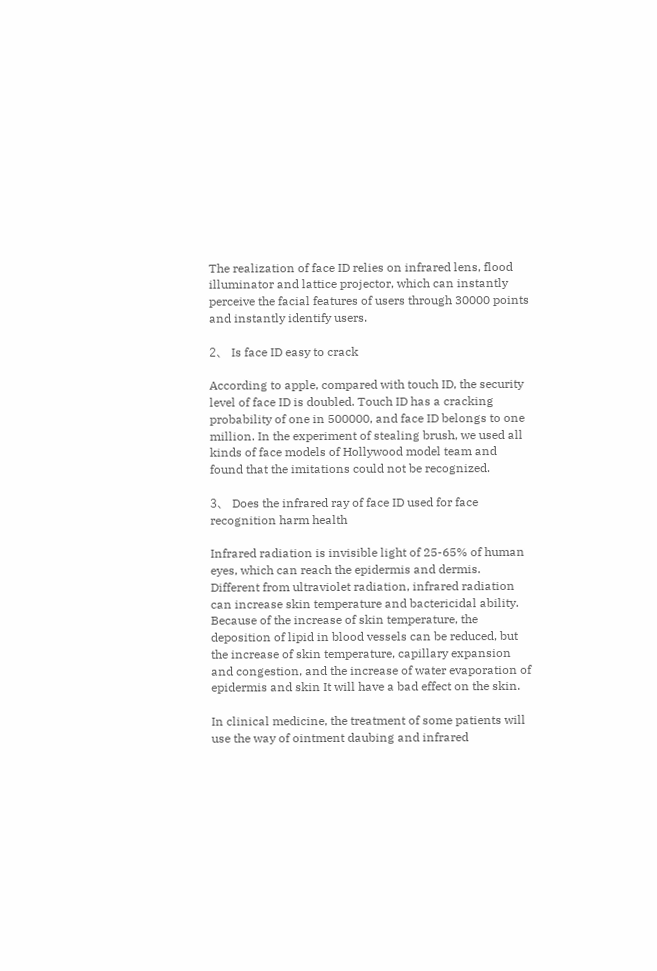The realization of face ID relies on infrared lens, flood illuminator and lattice projector, which can instantly perceive the facial features of users through 30000 points and instantly identify users.

2、 Is face ID easy to crack

According to apple, compared with touch ID, the security level of face ID is doubled. Touch ID has a cracking probability of one in 500000, and face ID belongs to one million. In the experiment of stealing brush, we used all kinds of face models of Hollywood model team and found that the imitations could not be recognized.

3、 Does the infrared ray of face ID used for face recognition harm health

Infrared radiation is invisible light of 25-65% of human eyes, which can reach the epidermis and dermis. Different from ultraviolet radiation, infrared radiation can increase skin temperature and bactericidal ability. Because of the increase of skin temperature, the deposition of lipid in blood vessels can be reduced, but the increase of skin temperature, capillary expansion and congestion, and the increase of water evaporation of epidermis and skin It will have a bad effect on the skin.

In clinical medicine, the treatment of some patients will use the way of ointment daubing and infrared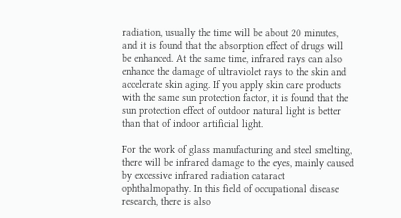radiation, usually the time will be about 20 minutes, and it is found that the absorption effect of drugs will be enhanced. At the same time, infrared rays can also enhance the damage of ultraviolet rays to the skin and accelerate skin aging. If you apply skin care products with the same sun protection factor, it is found that the sun protection effect of outdoor natural light is better than that of indoor artificial light.

For the work of glass manufacturing and steel smelting, there will be infrared damage to the eyes, mainly caused by excessive infrared radiation cataract ophthalmopathy. In this field of occupational disease research, there is also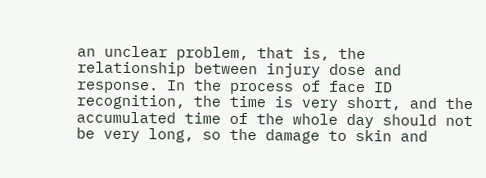an unclear problem, that is, the relationship between injury dose and response. In the process of face ID recognition, the time is very short, and the accumulated time of the whole day should not be very long, so the damage to skin and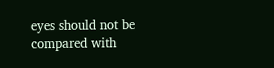eyes should not be compared with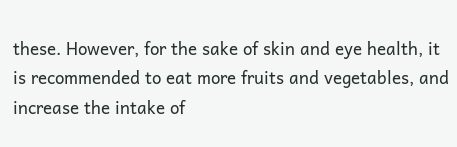these. However, for the sake of skin and eye health, it is recommended to eat more fruits and vegetables, and increase the intake of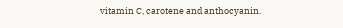vitamin C, carotene and anthocyanin.